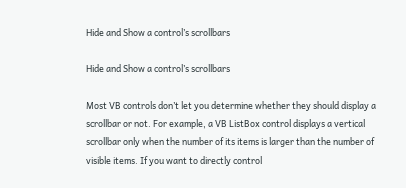Hide and Show a control’s scrollbars

Hide and Show a control’s scrollbars

Most VB controls don’t let you determine whether they should display a scrollbar or not. For example, a VB ListBox control displays a vertical scrollbar only when the number of its items is larger than the number of visible items. If you want to directly control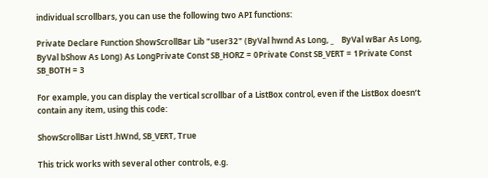individual scrollbars, you can use the following two API functions:

Private Declare Function ShowScrollBar Lib "user32" (ByVal hwnd As Long, _    ByVal wBar As Long, ByVal bShow As Long) As LongPrivate Const SB_HORZ = 0Private Const SB_VERT = 1Private Const SB_BOTH = 3

For example, you can display the vertical scrollbar of a ListBox control, even if the ListBox doesn’t contain any item, using this code:

ShowScrollBar List1.hWnd, SB_VERT, True

This trick works with several other controls, e.g.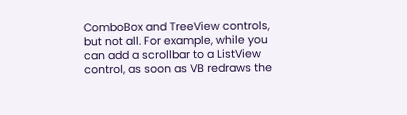ComboBox and TreeView controls, but not all. For example, while you can add a scrollbar to a ListView control, as soon as VB redraws the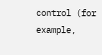control (for example,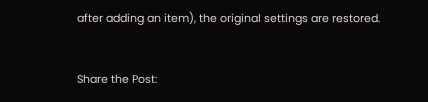after adding an item), the original settings are restored.


Share the Post: